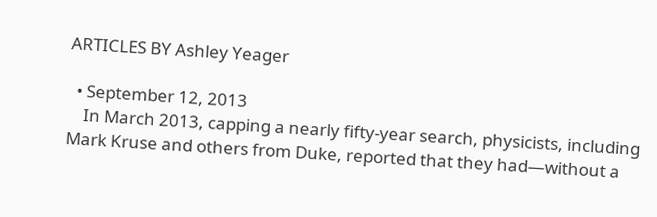ARTICLES BY Ashley Yeager

  • September 12, 2013
    In March 2013, capping a nearly fifty-year search, physicists, including Mark Kruse and others from Duke, reported that they had—without a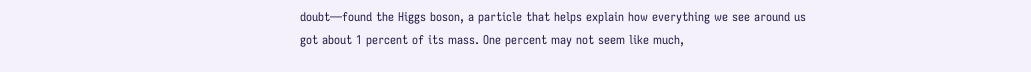doubt—found the Higgs boson, a particle that helps explain how everything we see around us got about 1 percent of its mass. One percent may not seem like much,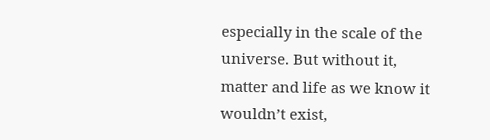especially in the scale of the universe. But without it, matter and life as we know it wouldn’t exist,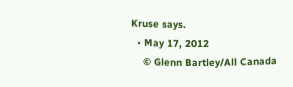Kruse says.
  • May 17, 2012
    © Glenn Bartley/All Canada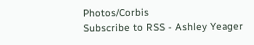Photos/Corbis
Subscribe to RSS - Ashley Yeager